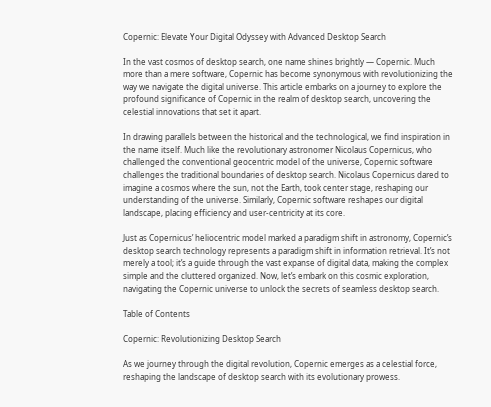Copernic: Elevate Your Digital Odyssey with Advanced Desktop Search

In the vast cosmos of desktop search, one name shines brightly — Copernic. Much more than a mere software, Copernic has become synonymous with revolutionizing the way we navigate the digital universe. This article embarks on a journey to explore the profound significance of Copernic in the realm of desktop search, uncovering the celestial innovations that set it apart.

In drawing parallels between the historical and the technological, we find inspiration in the name itself. Much like the revolutionary astronomer Nicolaus Copernicus, who challenged the conventional geocentric model of the universe, Copernic software challenges the traditional boundaries of desktop search. Nicolaus Copernicus dared to imagine a cosmos where the sun, not the Earth, took center stage, reshaping our understanding of the universe. Similarly, Copernic software reshapes our digital landscape, placing efficiency and user-centricity at its core.

Just as Copernicus’ heliocentric model marked a paradigm shift in astronomy, Copernic’s desktop search technology represents a paradigm shift in information retrieval. It’s not merely a tool; it’s a guide through the vast expanse of digital data, making the complex simple and the cluttered organized. Now, let’s embark on this cosmic exploration, navigating the Copernic universe to unlock the secrets of seamless desktop search.

Table of Contents

Copernic: Revolutionizing Desktop Search

As we journey through the digital revolution, Copernic emerges as a celestial force, reshaping the landscape of desktop search with its evolutionary prowess.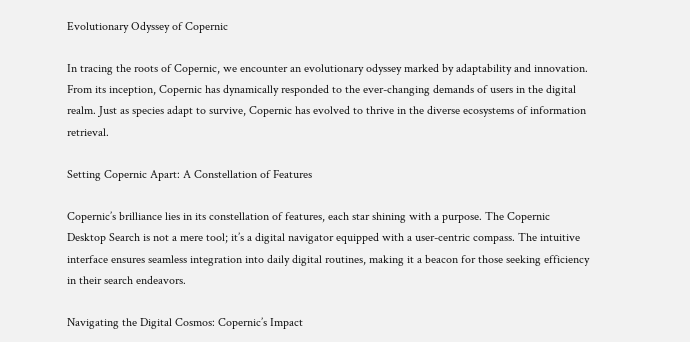Evolutionary Odyssey of Copernic

In tracing the roots of Copernic, we encounter an evolutionary odyssey marked by adaptability and innovation. From its inception, Copernic has dynamically responded to the ever-changing demands of users in the digital realm. Just as species adapt to survive, Copernic has evolved to thrive in the diverse ecosystems of information retrieval.

Setting Copernic Apart: A Constellation of Features

Copernic’s brilliance lies in its constellation of features, each star shining with a purpose. The Copernic Desktop Search is not a mere tool; it’s a digital navigator equipped with a user-centric compass. The intuitive interface ensures seamless integration into daily digital routines, making it a beacon for those seeking efficiency in their search endeavors.

Navigating the Digital Cosmos: Copernic’s Impact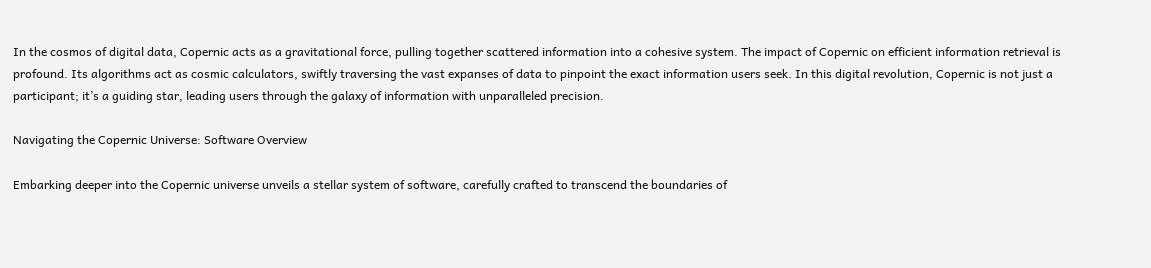In the cosmos of digital data, Copernic acts as a gravitational force, pulling together scattered information into a cohesive system. The impact of Copernic on efficient information retrieval is profound. Its algorithms act as cosmic calculators, swiftly traversing the vast expanses of data to pinpoint the exact information users seek. In this digital revolution, Copernic is not just a participant; it’s a guiding star, leading users through the galaxy of information with unparalleled precision.

Navigating the Copernic Universe: Software Overview

Embarking deeper into the Copernic universe unveils a stellar system of software, carefully crafted to transcend the boundaries of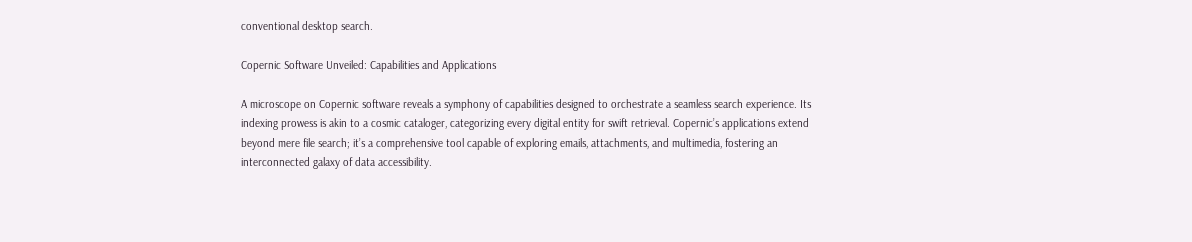conventional desktop search.

Copernic Software Unveiled: Capabilities and Applications

A microscope on Copernic software reveals a symphony of capabilities designed to orchestrate a seamless search experience. Its indexing prowess is akin to a cosmic cataloger, categorizing every digital entity for swift retrieval. Copernic’s applications extend beyond mere file search; it’s a comprehensive tool capable of exploring emails, attachments, and multimedia, fostering an interconnected galaxy of data accessibility.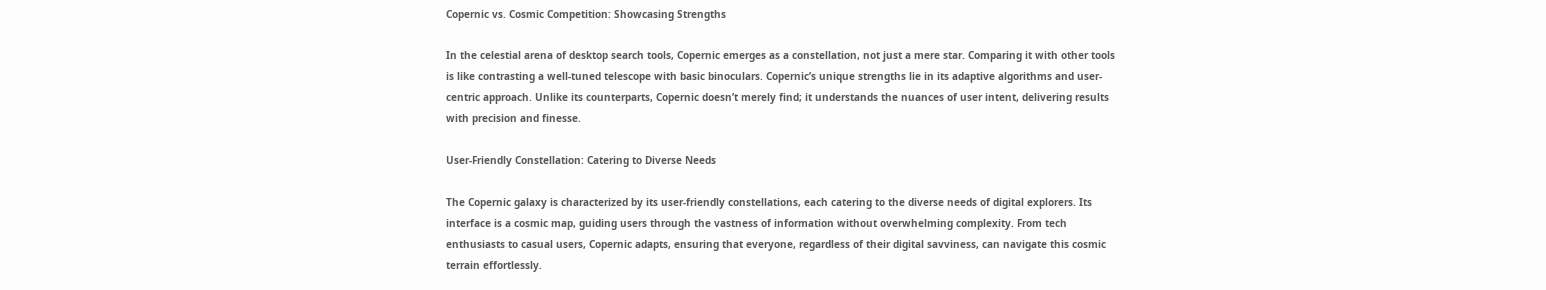Copernic vs. Cosmic Competition: Showcasing Strengths

In the celestial arena of desktop search tools, Copernic emerges as a constellation, not just a mere star. Comparing it with other tools is like contrasting a well-tuned telescope with basic binoculars. Copernic’s unique strengths lie in its adaptive algorithms and user-centric approach. Unlike its counterparts, Copernic doesn’t merely find; it understands the nuances of user intent, delivering results with precision and finesse.

User-Friendly Constellation: Catering to Diverse Needs

The Copernic galaxy is characterized by its user-friendly constellations, each catering to the diverse needs of digital explorers. Its interface is a cosmic map, guiding users through the vastness of information without overwhelming complexity. From tech enthusiasts to casual users, Copernic adapts, ensuring that everyone, regardless of their digital savviness, can navigate this cosmic terrain effortlessly.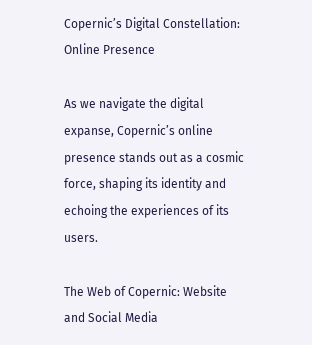Copernic’s Digital Constellation: Online Presence

As we navigate the digital expanse, Copernic’s online presence stands out as a cosmic force, shaping its identity and echoing the experiences of its users.

The Web of Copernic: Website and Social Media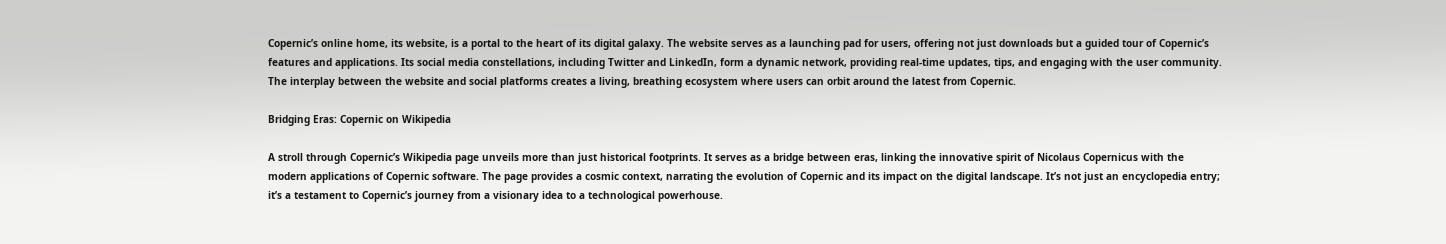Copernic’s online home, its website, is a portal to the heart of its digital galaxy. The website serves as a launching pad for users, offering not just downloads but a guided tour of Copernic’s features and applications. Its social media constellations, including Twitter and LinkedIn, form a dynamic network, providing real-time updates, tips, and engaging with the user community. The interplay between the website and social platforms creates a living, breathing ecosystem where users can orbit around the latest from Copernic.

Bridging Eras: Copernic on Wikipedia

A stroll through Copernic’s Wikipedia page unveils more than just historical footprints. It serves as a bridge between eras, linking the innovative spirit of Nicolaus Copernicus with the modern applications of Copernic software. The page provides a cosmic context, narrating the evolution of Copernic and its impact on the digital landscape. It’s not just an encyclopedia entry; it’s a testament to Copernic’s journey from a visionary idea to a technological powerhouse.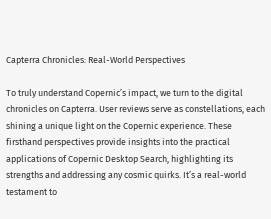Capterra Chronicles: Real-World Perspectives

To truly understand Copernic’s impact, we turn to the digital chronicles on Capterra. User reviews serve as constellations, each shining a unique light on the Copernic experience. These firsthand perspectives provide insights into the practical applications of Copernic Desktop Search, highlighting its strengths and addressing any cosmic quirks. It’s a real-world testament to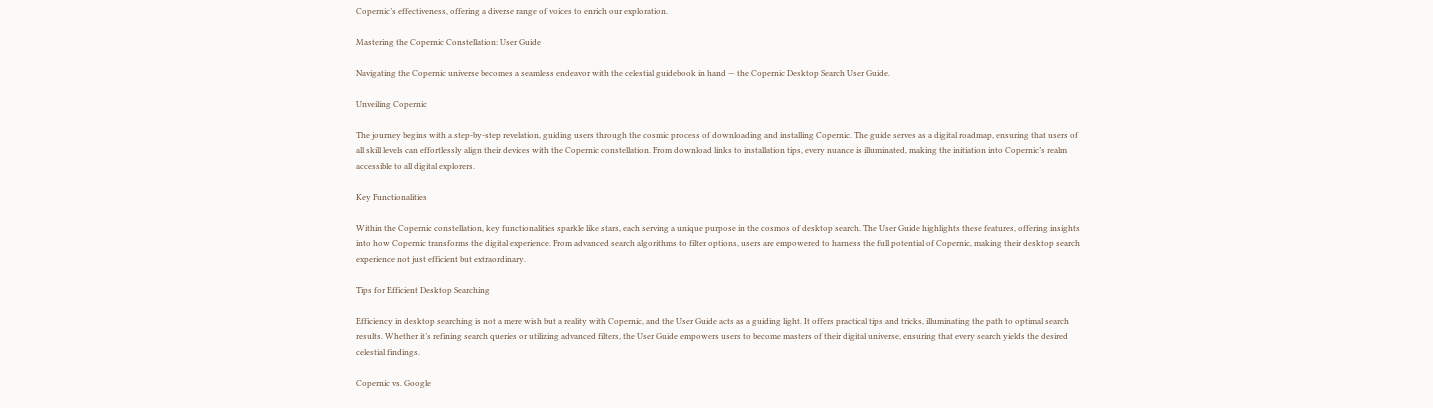Copernic’s effectiveness, offering a diverse range of voices to enrich our exploration.

Mastering the Copernic Constellation: User Guide

Navigating the Copernic universe becomes a seamless endeavor with the celestial guidebook in hand — the Copernic Desktop Search User Guide.

Unveiling Copernic

The journey begins with a step-by-step revelation, guiding users through the cosmic process of downloading and installing Copernic. The guide serves as a digital roadmap, ensuring that users of all skill levels can effortlessly align their devices with the Copernic constellation. From download links to installation tips, every nuance is illuminated, making the initiation into Copernic’s realm accessible to all digital explorers.

Key Functionalities

Within the Copernic constellation, key functionalities sparkle like stars, each serving a unique purpose in the cosmos of desktop search. The User Guide highlights these features, offering insights into how Copernic transforms the digital experience. From advanced search algorithms to filter options, users are empowered to harness the full potential of Copernic, making their desktop search experience not just efficient but extraordinary.

Tips for Efficient Desktop Searching

Efficiency in desktop searching is not a mere wish but a reality with Copernic, and the User Guide acts as a guiding light. It offers practical tips and tricks, illuminating the path to optimal search results. Whether it’s refining search queries or utilizing advanced filters, the User Guide empowers users to become masters of their digital universe, ensuring that every search yields the desired celestial findings.

Copernic vs. Google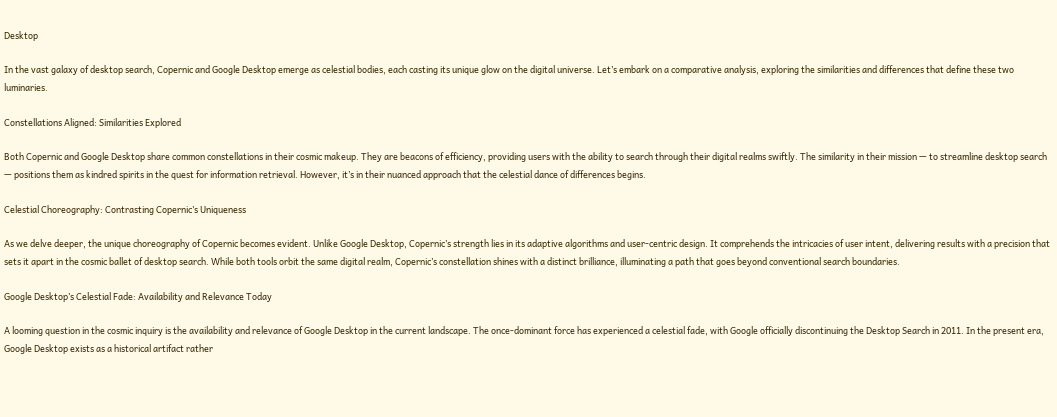Desktop

In the vast galaxy of desktop search, Copernic and Google Desktop emerge as celestial bodies, each casting its unique glow on the digital universe. Let’s embark on a comparative analysis, exploring the similarities and differences that define these two luminaries.

Constellations Aligned: Similarities Explored

Both Copernic and Google Desktop share common constellations in their cosmic makeup. They are beacons of efficiency, providing users with the ability to search through their digital realms swiftly. The similarity in their mission — to streamline desktop search — positions them as kindred spirits in the quest for information retrieval. However, it’s in their nuanced approach that the celestial dance of differences begins.

Celestial Choreography: Contrasting Copernic’s Uniqueness

As we delve deeper, the unique choreography of Copernic becomes evident. Unlike Google Desktop, Copernic’s strength lies in its adaptive algorithms and user-centric design. It comprehends the intricacies of user intent, delivering results with a precision that sets it apart in the cosmic ballet of desktop search. While both tools orbit the same digital realm, Copernic’s constellation shines with a distinct brilliance, illuminating a path that goes beyond conventional search boundaries.

Google Desktop’s Celestial Fade: Availability and Relevance Today

A looming question in the cosmic inquiry is the availability and relevance of Google Desktop in the current landscape. The once-dominant force has experienced a celestial fade, with Google officially discontinuing the Desktop Search in 2011. In the present era, Google Desktop exists as a historical artifact rather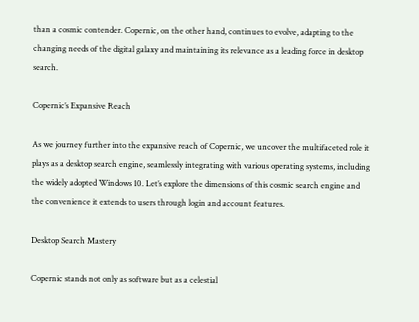than a cosmic contender. Copernic, on the other hand, continues to evolve, adapting to the changing needs of the digital galaxy and maintaining its relevance as a leading force in desktop search.

Copernic’s Expansive Reach

As we journey further into the expansive reach of Copernic, we uncover the multifaceted role it plays as a desktop search engine, seamlessly integrating with various operating systems, including the widely adopted Windows 10. Let’s explore the dimensions of this cosmic search engine and the convenience it extends to users through login and account features.

Desktop Search Mastery

Copernic stands not only as software but as a celestial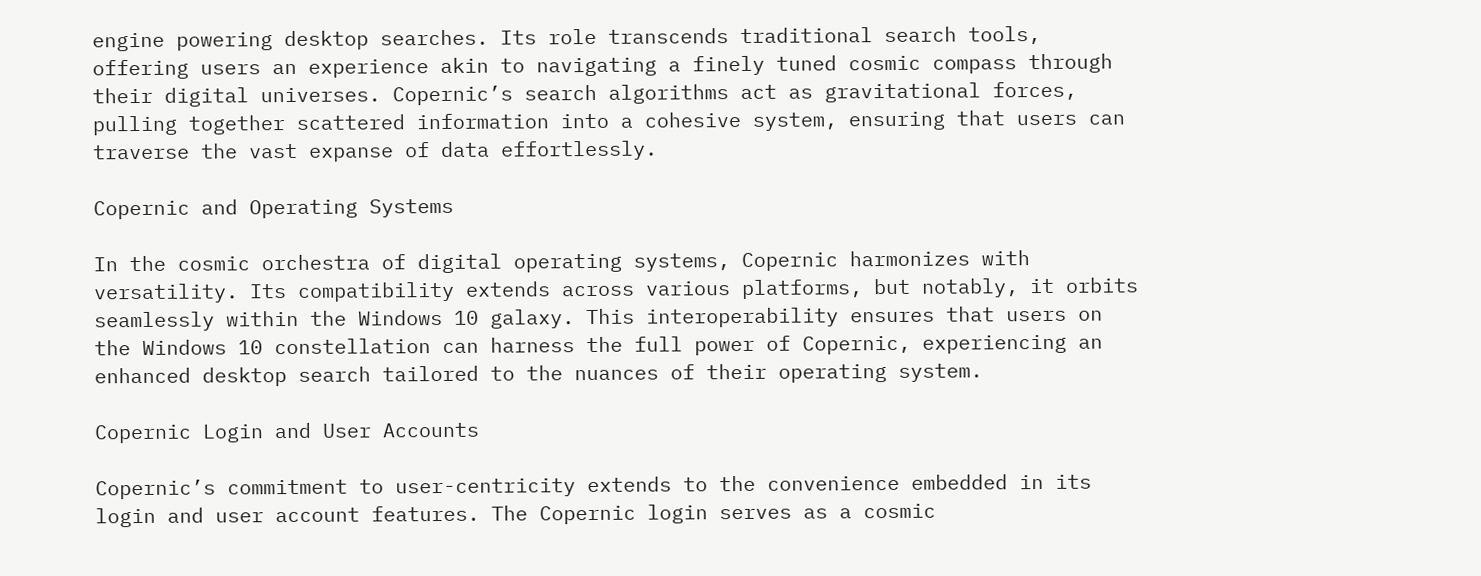engine powering desktop searches. Its role transcends traditional search tools, offering users an experience akin to navigating a finely tuned cosmic compass through their digital universes. Copernic’s search algorithms act as gravitational forces, pulling together scattered information into a cohesive system, ensuring that users can traverse the vast expanse of data effortlessly.

Copernic and Operating Systems

In the cosmic orchestra of digital operating systems, Copernic harmonizes with versatility. Its compatibility extends across various platforms, but notably, it orbits seamlessly within the Windows 10 galaxy. This interoperability ensures that users on the Windows 10 constellation can harness the full power of Copernic, experiencing an enhanced desktop search tailored to the nuances of their operating system.

Copernic Login and User Accounts

Copernic’s commitment to user-centricity extends to the convenience embedded in its login and user account features. The Copernic login serves as a cosmic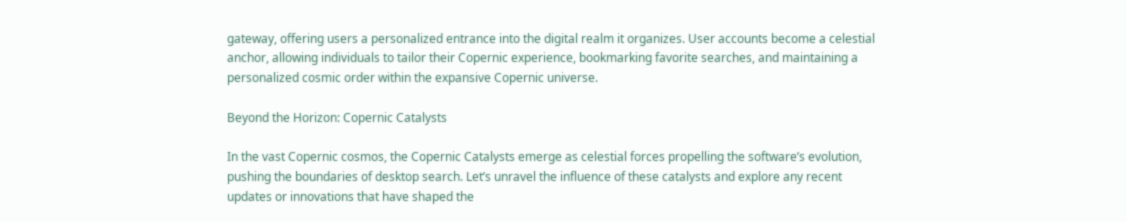gateway, offering users a personalized entrance into the digital realm it organizes. User accounts become a celestial anchor, allowing individuals to tailor their Copernic experience, bookmarking favorite searches, and maintaining a personalized cosmic order within the expansive Copernic universe.

Beyond the Horizon: Copernic Catalysts

In the vast Copernic cosmos, the Copernic Catalysts emerge as celestial forces propelling the software’s evolution, pushing the boundaries of desktop search. Let’s unravel the influence of these catalysts and explore any recent updates or innovations that have shaped the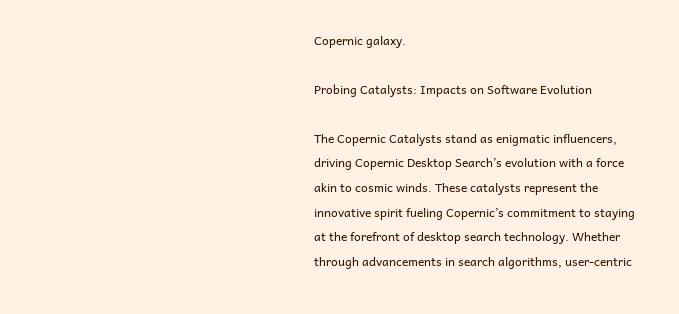Copernic galaxy.

Probing Catalysts: Impacts on Software Evolution

The Copernic Catalysts stand as enigmatic influencers, driving Copernic Desktop Search’s evolution with a force akin to cosmic winds. These catalysts represent the innovative spirit fueling Copernic’s commitment to staying at the forefront of desktop search technology. Whether through advancements in search algorithms, user-centric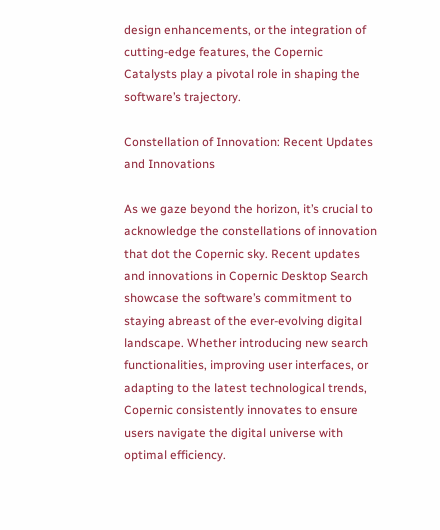design enhancements, or the integration of cutting-edge features, the Copernic Catalysts play a pivotal role in shaping the software’s trajectory.

Constellation of Innovation: Recent Updates and Innovations

As we gaze beyond the horizon, it’s crucial to acknowledge the constellations of innovation that dot the Copernic sky. Recent updates and innovations in Copernic Desktop Search showcase the software’s commitment to staying abreast of the ever-evolving digital landscape. Whether introducing new search functionalities, improving user interfaces, or adapting to the latest technological trends, Copernic consistently innovates to ensure users navigate the digital universe with optimal efficiency.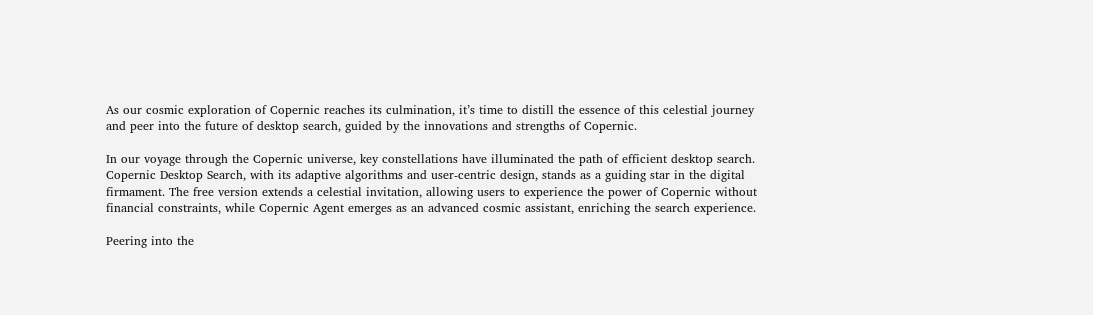As our cosmic exploration of Copernic reaches its culmination, it’s time to distill the essence of this celestial journey and peer into the future of desktop search, guided by the innovations and strengths of Copernic.

In our voyage through the Copernic universe, key constellations have illuminated the path of efficient desktop search. Copernic Desktop Search, with its adaptive algorithms and user-centric design, stands as a guiding star in the digital firmament. The free version extends a celestial invitation, allowing users to experience the power of Copernic without financial constraints, while Copernic Agent emerges as an advanced cosmic assistant, enriching the search experience.

Peering into the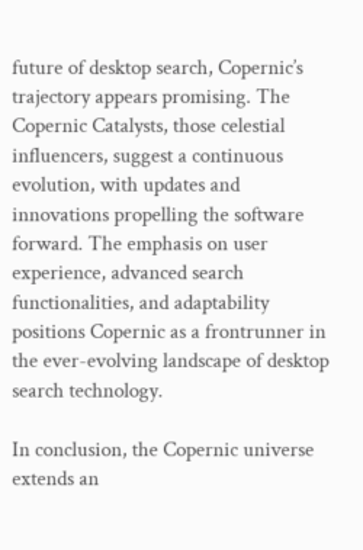future of desktop search, Copernic’s trajectory appears promising. The Copernic Catalysts, those celestial influencers, suggest a continuous evolution, with updates and innovations propelling the software forward. The emphasis on user experience, advanced search functionalities, and adaptability positions Copernic as a frontrunner in the ever-evolving landscape of desktop search technology.

In conclusion, the Copernic universe extends an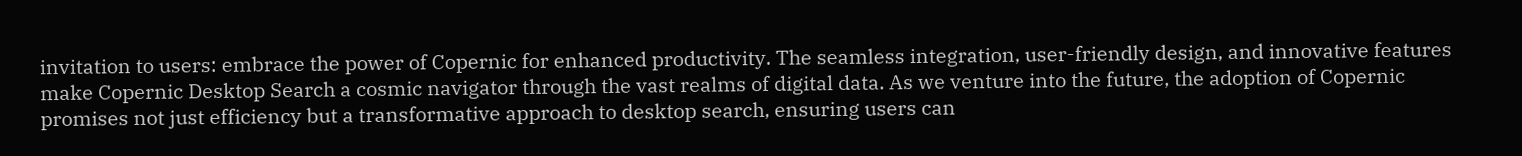invitation to users: embrace the power of Copernic for enhanced productivity. The seamless integration, user-friendly design, and innovative features make Copernic Desktop Search a cosmic navigator through the vast realms of digital data. As we venture into the future, the adoption of Copernic promises not just efficiency but a transformative approach to desktop search, ensuring users can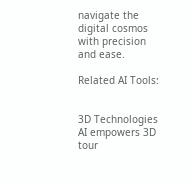navigate the digital cosmos with precision and ease.

Related AI Tools:


3D Technologies AI empowers 3D tour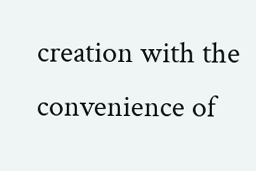creation with the convenience of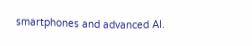smartphones and advanced AI.